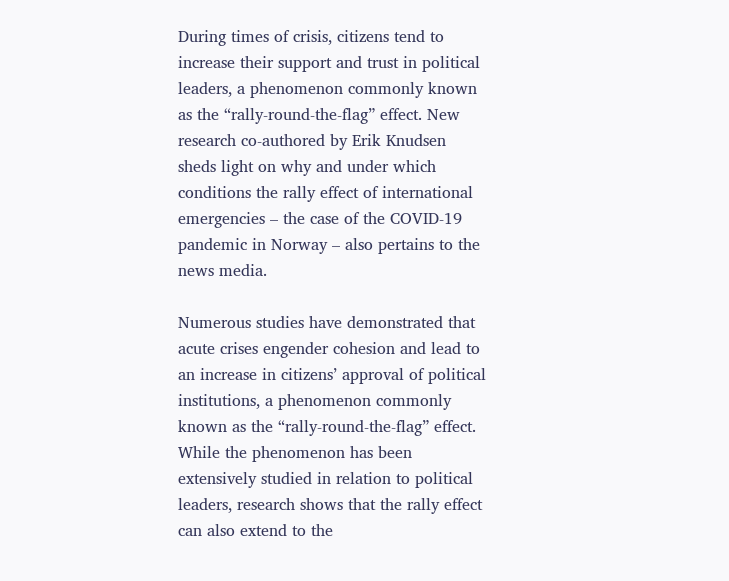During times of crisis, citizens tend to increase their support and trust in political leaders, a phenomenon commonly known as the “rally-round-the-flag” effect. New research co-authored by Erik Knudsen sheds light on why and under which conditions the rally effect of international emergencies – the case of the COVID-19 pandemic in Norway – also pertains to the news media.

Numerous studies have demonstrated that acute crises engender cohesion and lead to an increase in citizens’ approval of political institutions, a phenomenon commonly known as the “rally-round-the-flag” effect. While the phenomenon has been extensively studied in relation to political leaders, research shows that the rally effect can also extend to the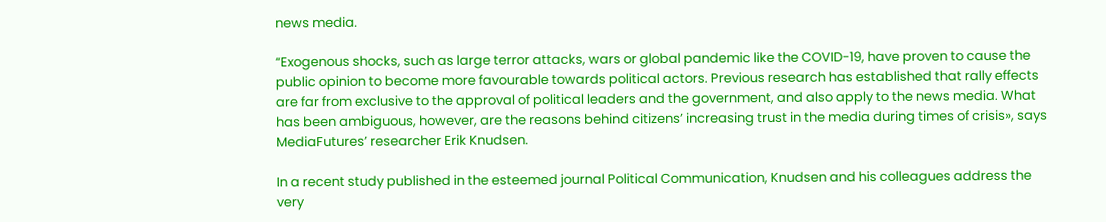news media.

“Exogenous shocks, such as large terror attacks, wars or global pandemic like the COVID-19, have proven to cause the public opinion to become more favourable towards political actors. Previous research has established that rally effects are far from exclusive to the approval of political leaders and the government, and also apply to the news media. What has been ambiguous, however, are the reasons behind citizens’ increasing trust in the media during times of crisis», says MediaFutures’ researcher Erik Knudsen.

In a recent study published in the esteemed journal Political Communication, Knudsen and his colleagues address the very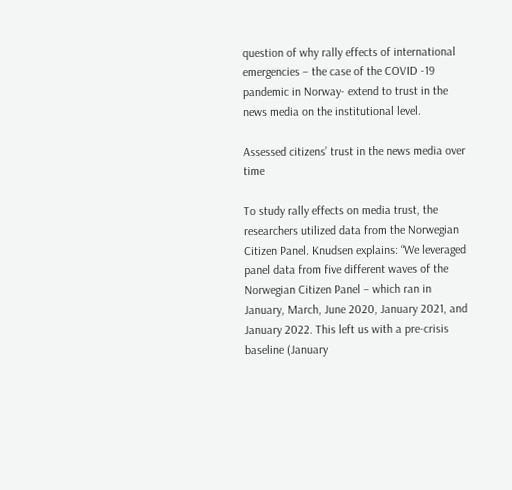question of why rally effects of international emergencies – the case of the COVID -19 pandemic in Norway- extend to trust in the news media on the institutional level.

Assessed citizens’ trust in the news media over time

To study rally effects on media trust, the researchers utilized data from the Norwegian Citizen Panel. Knudsen explains: “We leveraged panel data from five different waves of the Norwegian Citizen Panel – which ran in January, March, June 2020, January 2021, and January 2022. This left us with a pre-crisis baseline (January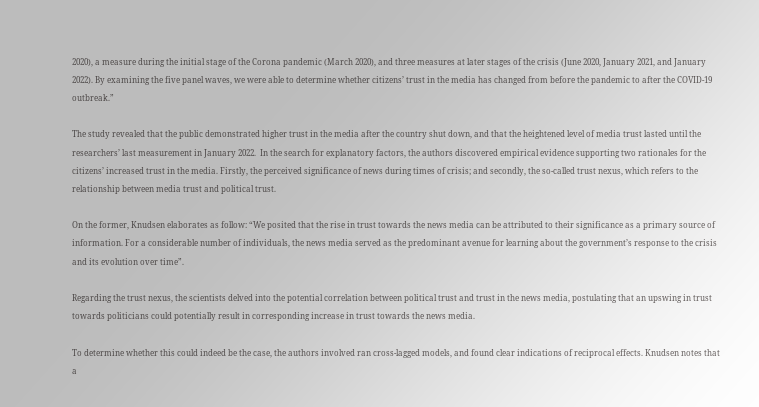2020), a measure during the initial stage of the Corona pandemic (March 2020), and three measures at later stages of the crisis (June 2020, January 2021, and January 2022). By examining the five panel waves, we were able to determine whether citizens’ trust in the media has changed from before the pandemic to after the COVID-19 outbreak.”

The study revealed that the public demonstrated higher trust in the media after the country shut down, and that the heightened level of media trust lasted until the researchers’ last measurement in January 2022.  In the search for explanatory factors, the authors discovered empirical evidence supporting two rationales for the citizens’ increased trust in the media. Firstly, the perceived significance of news during times of crisis; and secondly, the so-called trust nexus, which refers to the relationship between media trust and political trust.

On the former, Knudsen elaborates as follow: “We posited that the rise in trust towards the news media can be attributed to their significance as a primary source of information. For a considerable number of individuals, the news media served as the predominant avenue for learning about the government’s response to the crisis and its evolution over time”.

Regarding the trust nexus, the scientists delved into the potential correlation between political trust and trust in the news media, postulating that an upswing in trust towards politicians could potentially result in corresponding increase in trust towards the news media.

To determine whether this could indeed be the case, the authors involved ran cross-lagged models, and found clear indications of reciprocal effects. Knudsen notes that a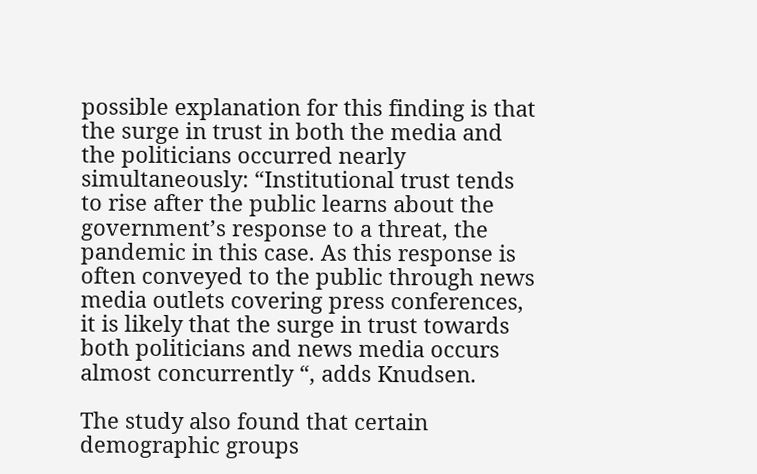possible explanation for this finding is that the surge in trust in both the media and the politicians occurred nearly simultaneously: “Institutional trust tends to rise after the public learns about the government’s response to a threat, the pandemic in this case. As this response is often conveyed to the public through news media outlets covering press conferences, it is likely that the surge in trust towards both politicians and news media occurs almost concurrently “, adds Knudsen.

The study also found that certain demographic groups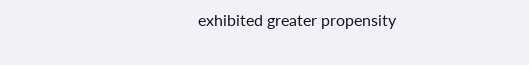exhibited greater propensity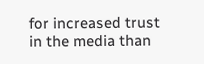for increased trust in the media than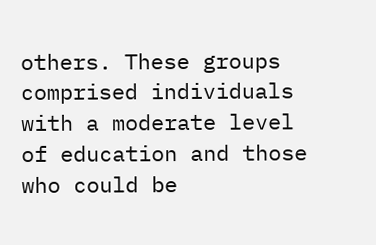others. These groups comprised individuals with a moderate level of education and those who could be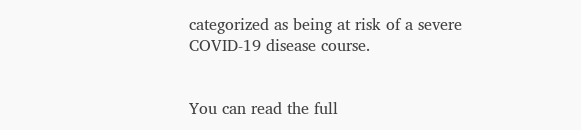categorized as being at risk of a severe COVID-19 disease course.


You can read the full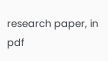research paper, in pdf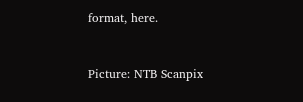format, here.


Picture: NTB Scanpix